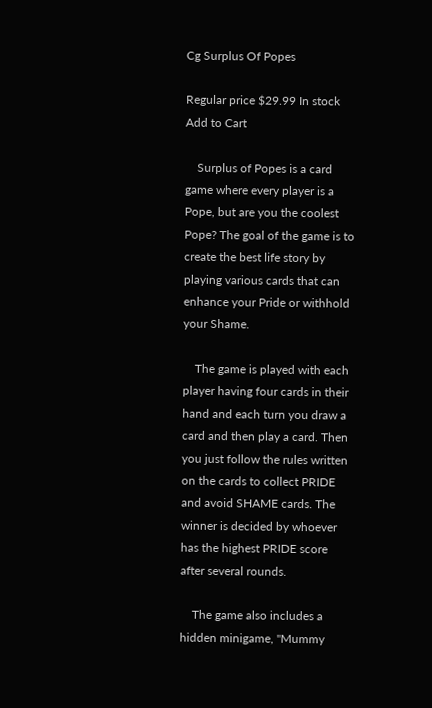Cg Surplus Of Popes

Regular price $29.99 In stock
Add to Cart

    Surplus of Popes is a card game where every player is a Pope, but are you the coolest Pope? The goal of the game is to create the best life story by playing various cards that can enhance your Pride or withhold your Shame.

    The game is played with each player having four cards in their hand and each turn you draw a card and then play a card. Then you just follow the rules written on the cards to collect PRIDE and avoid SHAME cards. The winner is decided by whoever has the highest PRIDE score after several rounds.

    The game also includes a hidden minigame, "Mummy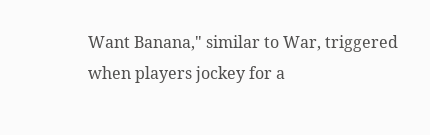Want Banana," similar to War, triggered when players jockey for a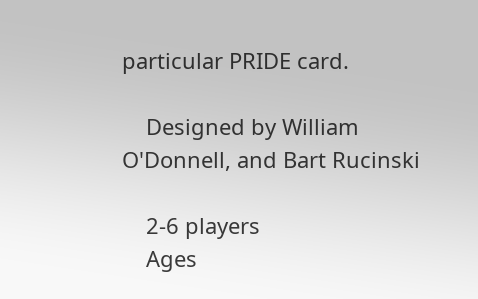particular PRIDE card.

    Designed by William O'Donnell, and Bart Rucinski

    2-6 players
    Ages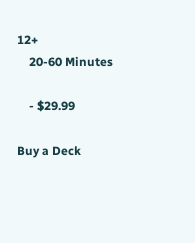12+
    20-60 Minutes

    - $29.99

Buy a Deck